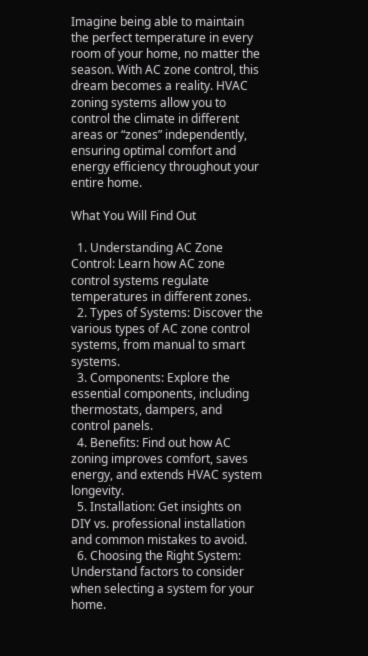Imagine being able to maintain the perfect temperature in every room of your home, no matter the season. With AC zone control, this dream becomes a reality. HVAC zoning systems allow you to control the climate in different areas or “zones” independently, ensuring optimal comfort and energy efficiency throughout your entire home.

What You Will Find Out

  1. Understanding AC Zone Control: Learn how AC zone control systems regulate temperatures in different zones.
  2. Types of Systems: Discover the various types of AC zone control systems, from manual to smart systems.
  3. Components: Explore the essential components, including thermostats, dampers, and control panels.
  4. Benefits: Find out how AC zoning improves comfort, saves energy, and extends HVAC system longevity.
  5. Installation: Get insights on DIY vs. professional installation and common mistakes to avoid.
  6. Choosing the Right System: Understand factors to consider when selecting a system for your home.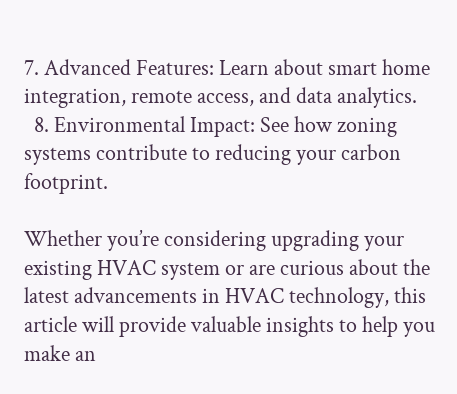7. Advanced Features: Learn about smart home integration, remote access, and data analytics.
  8. Environmental Impact: See how zoning systems contribute to reducing your carbon footprint.

Whether you’re considering upgrading your existing HVAC system or are curious about the latest advancements in HVAC technology, this article will provide valuable insights to help you make an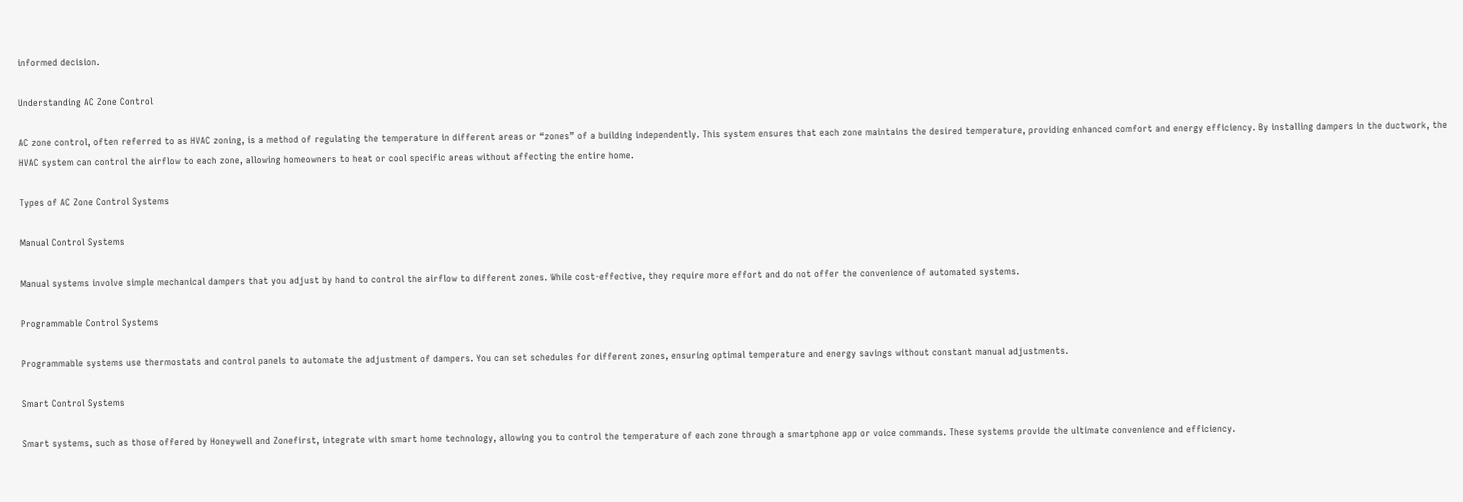informed decision.

Understanding AC Zone Control

AC zone control, often referred to as HVAC zoning, is a method of regulating the temperature in different areas or “zones” of a building independently. This system ensures that each zone maintains the desired temperature, providing enhanced comfort and energy efficiency. By installing dampers in the ductwork, the HVAC system can control the airflow to each zone, allowing homeowners to heat or cool specific areas without affecting the entire home.

Types of AC Zone Control Systems

Manual Control Systems

Manual systems involve simple mechanical dampers that you adjust by hand to control the airflow to different zones. While cost-effective, they require more effort and do not offer the convenience of automated systems.

Programmable Control Systems

Programmable systems use thermostats and control panels to automate the adjustment of dampers. You can set schedules for different zones, ensuring optimal temperature and energy savings without constant manual adjustments.

Smart Control Systems

Smart systems, such as those offered by Honeywell and Zonefirst, integrate with smart home technology, allowing you to control the temperature of each zone through a smartphone app or voice commands. These systems provide the ultimate convenience and efficiency.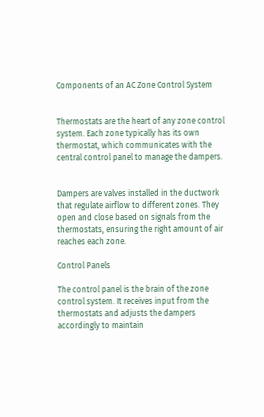Components of an AC Zone Control System


Thermostats are the heart of any zone control system. Each zone typically has its own thermostat, which communicates with the central control panel to manage the dampers.


Dampers are valves installed in the ductwork that regulate airflow to different zones. They open and close based on signals from the thermostats, ensuring the right amount of air reaches each zone.

Control Panels

The control panel is the brain of the zone control system. It receives input from the thermostats and adjusts the dampers accordingly to maintain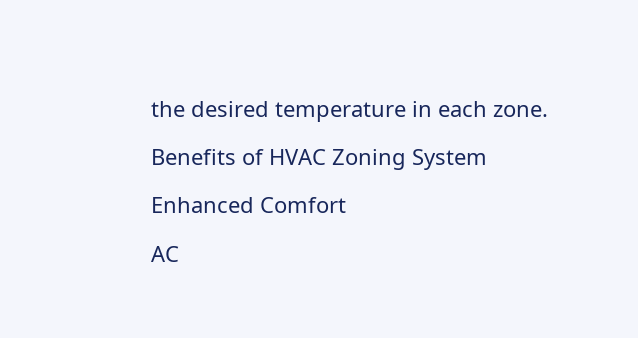the desired temperature in each zone.

Benefits of HVAC Zoning System

Enhanced Comfort

AC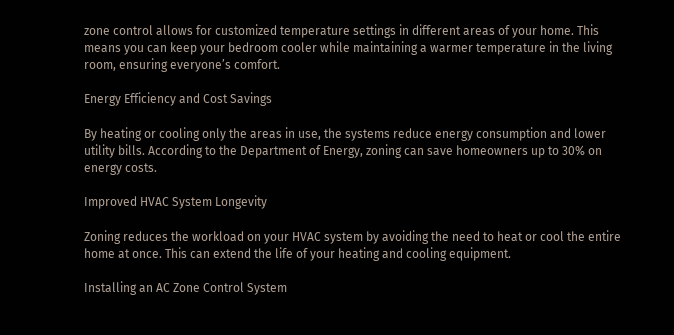zone control allows for customized temperature settings in different areas of your home. This means you can keep your bedroom cooler while maintaining a warmer temperature in the living room, ensuring everyone’s comfort.

Energy Efficiency and Cost Savings

By heating or cooling only the areas in use, the systems reduce energy consumption and lower utility bills. According to the Department of Energy, zoning can save homeowners up to 30% on energy costs.

Improved HVAC System Longevity

Zoning reduces the workload on your HVAC system by avoiding the need to heat or cool the entire home at once. This can extend the life of your heating and cooling equipment.

Installing an AC Zone Control System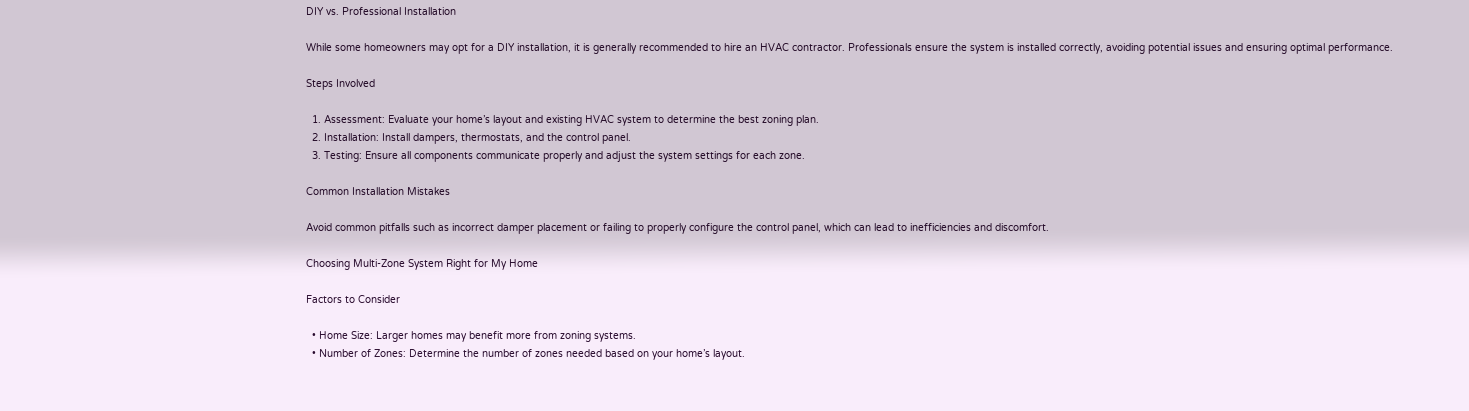DIY vs. Professional Installation

While some homeowners may opt for a DIY installation, it is generally recommended to hire an HVAC contractor. Professionals ensure the system is installed correctly, avoiding potential issues and ensuring optimal performance.

Steps Involved

  1. Assessment: Evaluate your home’s layout and existing HVAC system to determine the best zoning plan.
  2. Installation: Install dampers, thermostats, and the control panel.
  3. Testing: Ensure all components communicate properly and adjust the system settings for each zone.

Common Installation Mistakes

Avoid common pitfalls such as incorrect damper placement or failing to properly configure the control panel, which can lead to inefficiencies and discomfort.

Choosing Multi-Zone System Right for My Home

Factors to Consider

  • Home Size: Larger homes may benefit more from zoning systems.
  • Number of Zones: Determine the number of zones needed based on your home’s layout.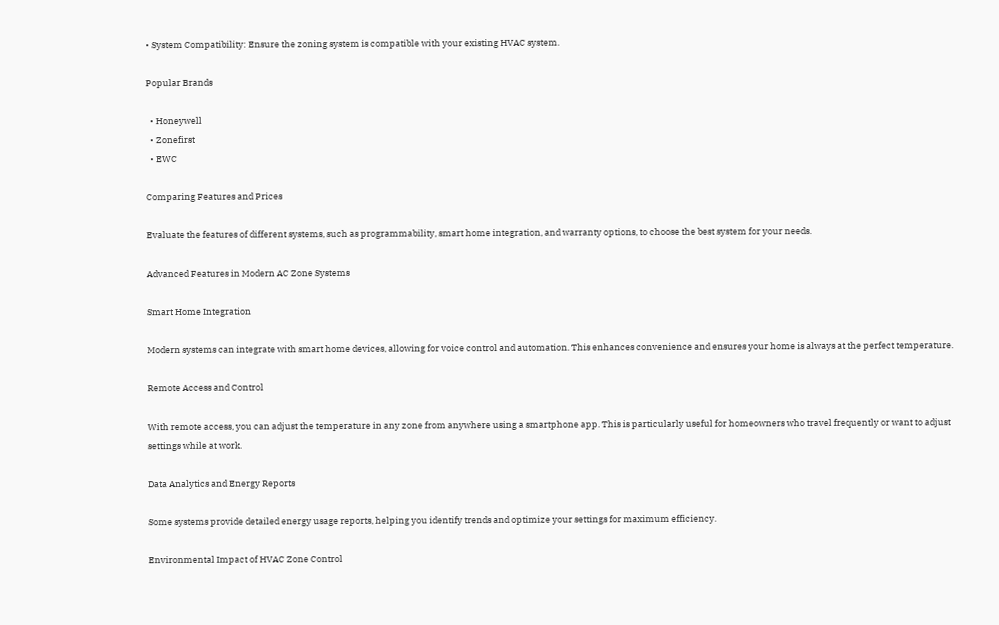• System Compatibility: Ensure the zoning system is compatible with your existing HVAC system.

Popular Brands

  • Honeywell
  • Zonefirst
  • EWC

Comparing Features and Prices

Evaluate the features of different systems, such as programmability, smart home integration, and warranty options, to choose the best system for your needs.

Advanced Features in Modern AC Zone Systems

Smart Home Integration

Modern systems can integrate with smart home devices, allowing for voice control and automation. This enhances convenience and ensures your home is always at the perfect temperature.

Remote Access and Control

With remote access, you can adjust the temperature in any zone from anywhere using a smartphone app. This is particularly useful for homeowners who travel frequently or want to adjust settings while at work.

Data Analytics and Energy Reports

Some systems provide detailed energy usage reports, helping you identify trends and optimize your settings for maximum efficiency.

Environmental Impact of HVAC Zone Control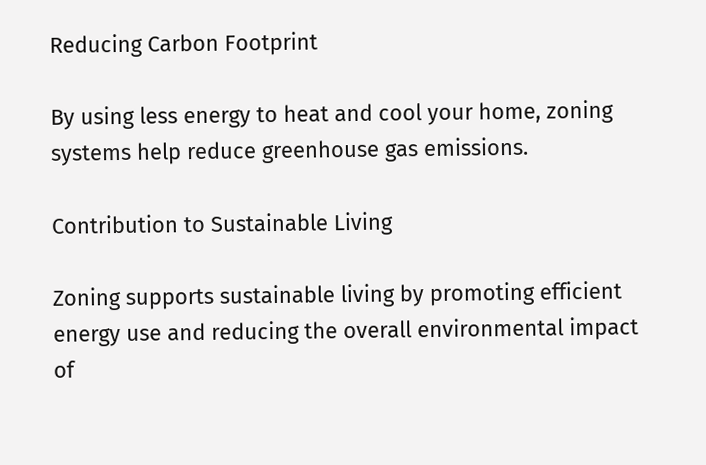Reducing Carbon Footprint

By using less energy to heat and cool your home, zoning systems help reduce greenhouse gas emissions.

Contribution to Sustainable Living

Zoning supports sustainable living by promoting efficient energy use and reducing the overall environmental impact of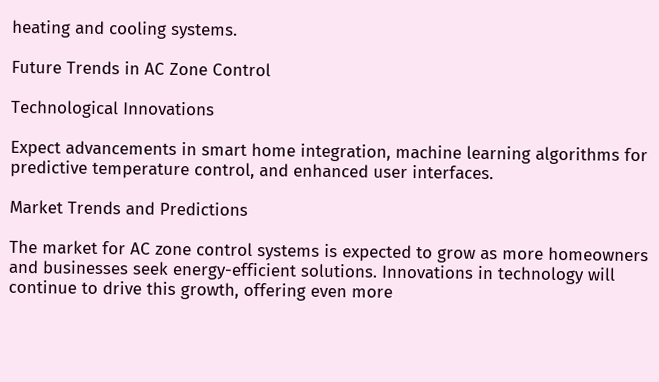heating and cooling systems.

Future Trends in AC Zone Control

Technological Innovations

Expect advancements in smart home integration, machine learning algorithms for predictive temperature control, and enhanced user interfaces.

Market Trends and Predictions

The market for AC zone control systems is expected to grow as more homeowners and businesses seek energy-efficient solutions. Innovations in technology will continue to drive this growth, offering even more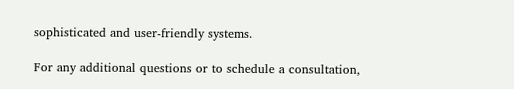sophisticated and user-friendly systems.

For any additional questions or to schedule a consultation,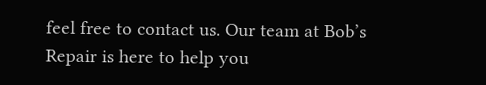feel free to contact us. Our team at Bob’s Repair is here to help you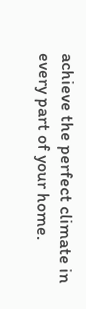achieve the perfect climate in every part of your home.